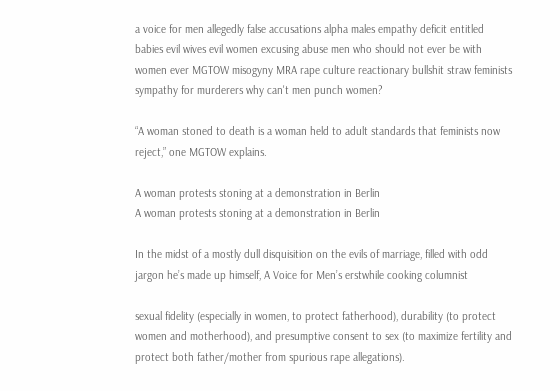a voice for men allegedly false accusations alpha males empathy deficit entitled babies evil wives evil women excusing abuse men who should not ever be with women ever MGTOW misogyny MRA rape culture reactionary bullshit straw feminists sympathy for murderers why can't men punch women?

“A woman stoned to death is a woman held to adult standards that feminists now reject,” one MGTOW explains.

A woman protests stoning at a demonstration in Berlin
A woman protests stoning at a demonstration in Berlin

In the midst of a mostly dull disquisition on the evils of marriage, filled with odd jargon he’s made up himself, A Voice for Men’s erstwhile cooking columnist

sexual fidelity (especially in women, to protect fatherhood), durability (to protect women and motherhood), and presumptive consent to sex (to maximize fertility and protect both father/mother from spurious rape allegations).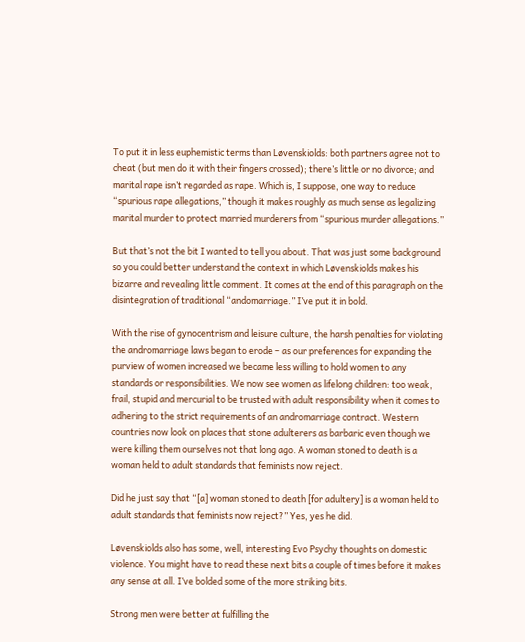To put it in less euphemistic terms than Løvenskiolds: both partners agree not to cheat (but men do it with their fingers crossed); there’s little or no divorce; and marital rape isn’t regarded as rape. Which is, I suppose, one way to reduce “spurious rape allegations,” though it makes roughly as much sense as legalizing marital murder to protect married murderers from “spurious murder allegations.”

But that’s not the bit I wanted to tell you about. That was just some background so you could better understand the context in which Løvenskiolds makes his bizarre and revealing little comment. It comes at the end of this paragraph on the disintegration of traditional “andomarriage.” I’ve put it in bold.

With the rise of gynocentrism and leisure culture, the harsh penalties for violating the andromarriage laws began to erode – as our preferences for expanding the purview of women increased we became less willing to hold women to any standards or responsibilities. We now see women as lifelong children: too weak, frail, stupid and mercurial to be trusted with adult responsibility when it comes to adhering to the strict requirements of an andromarriage contract. Western countries now look on places that stone adulterers as barbaric even though we were killing them ourselves not that long ago. A woman stoned to death is a woman held to adult standards that feminists now reject.

Did he just say that “[a] woman stoned to death [for adultery] is a woman held to adult standards that feminists now reject?” Yes, yes he did.

Løvenskiolds also has some, well, interesting Evo Psychy thoughts on domestic violence. You might have to read these next bits a couple of times before it makes any sense at all. I’ve bolded some of the more striking bits.

Strong men were better at fulfilling the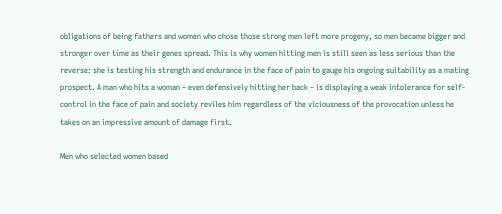obligations of being fathers and women who chose those strong men left more progeny, so men became bigger and stronger over time as their genes spread. This is why women hitting men is still seen as less serious than the reverse: she is testing his strength and endurance in the face of pain to gauge his ongoing suitability as a mating prospect. A man who hits a woman – even defensively hitting her back – is displaying a weak intolerance for self-control in the face of pain and society reviles him regardless of the viciousness of the provocation unless he takes on an impressive amount of damage first.

Men who selected women based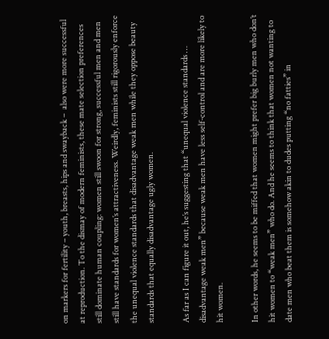on markers for fertility – youth, breasts, hips and swayback –  also were more successful at reproduction. To the dismay of modern feminists, these mate selection preferences still dominate human coupling: women still swoon for strong, successful men and men still have standards for women’s attractiveness. Weirdly, feminists still rigorously enforce the unequal violence standards that disadvantage weak men while they oppose beauty standards that equally disadvantage ugly women.

As far as I can figure it out, he’s suggesting that “unequal violence standards … disadvantage weak men” because weak men have less self-control and are more likely to hit women.

In other words, he seems to be miffed that women might prefer big burly men who don’t hit women to “weak men” who do. And he seems to think that women not wanting to date men who beat them is somehow akin to dudes putting “no fatties” in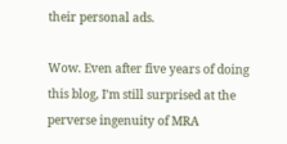their personal ads.

Wow. Even after five years of doing this blog, I’m still surprised at the perverse ingenuity of MRA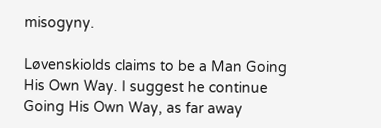misogyny.

Løvenskiolds claims to be a Man Going His Own Way. I suggest he continue Going His Own Way, as far away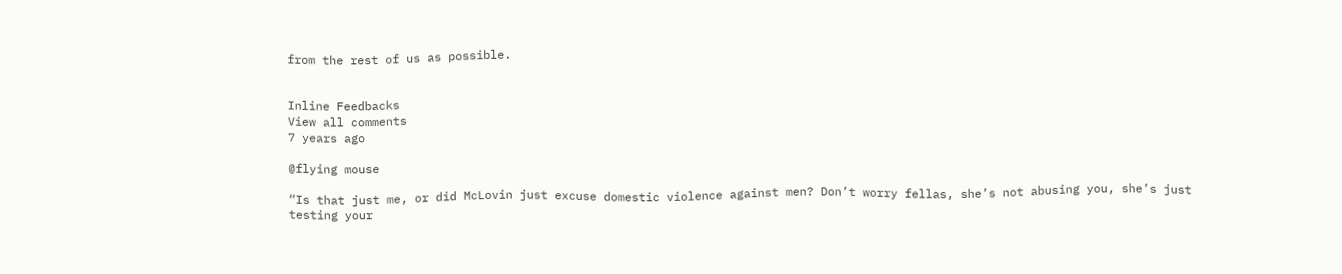from the rest of us as possible.


Inline Feedbacks
View all comments
7 years ago

@flying mouse

“Is that just me, or did McLovin just excuse domestic violence against men? Don’t worry fellas, she’s not abusing you, she’s just testing your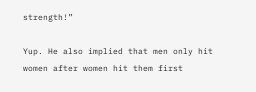strength!”

Yup. He also implied that men only hit women after women hit them first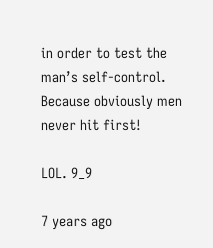in order to test the man’s self-control. Because obviously men never hit first!

LOL. 9_9

7 years ago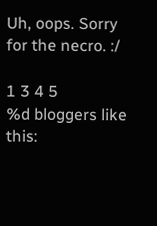Uh, oops. Sorry for the necro. :/

1 3 4 5
%d bloggers like this: